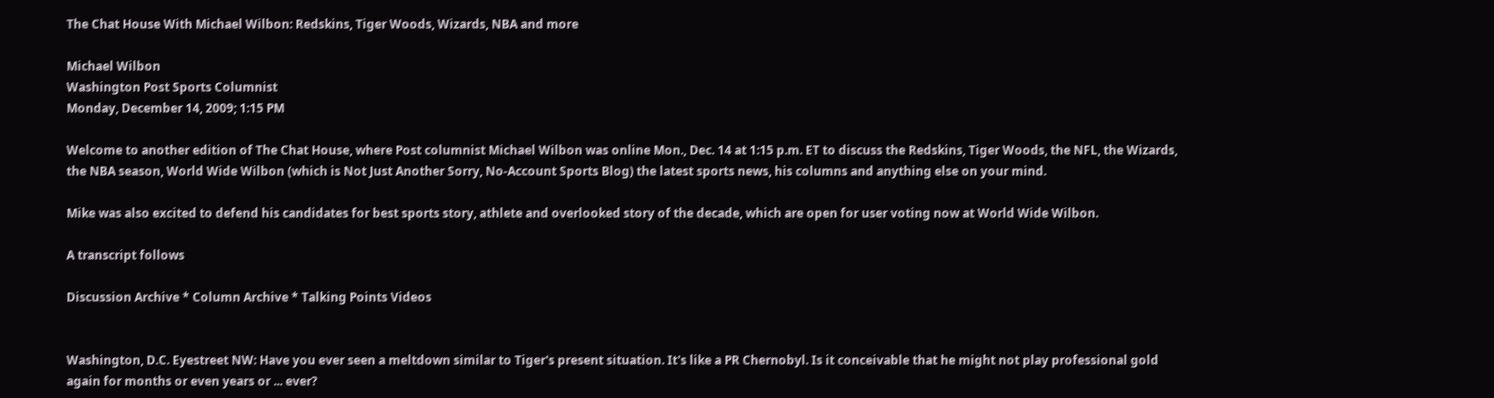The Chat House With Michael Wilbon: Redskins, Tiger Woods, Wizards, NBA and more

Michael Wilbon
Washington Post Sports Columnist
Monday, December 14, 2009; 1:15 PM

Welcome to another edition of The Chat House, where Post columnist Michael Wilbon was online Mon., Dec. 14 at 1:15 p.m. ET to discuss the Redskins, Tiger Woods, the NFL, the Wizards, the NBA season, World Wide Wilbon (which is Not Just Another Sorry, No-Account Sports Blog) the latest sports news, his columns and anything else on your mind.

Mike was also excited to defend his candidates for best sports story, athlete and overlooked story of the decade, which are open for user voting now at World Wide Wilbon.

A transcript follows

Discussion Archive * Column Archive * Talking Points Videos


Washington, D.C. Eyestreet NW: Have you ever seen a meltdown similar to Tiger's present situation. It's like a PR Chernobyl. Is it conceivable that he might not play professional gold again for months or even years or ... ever?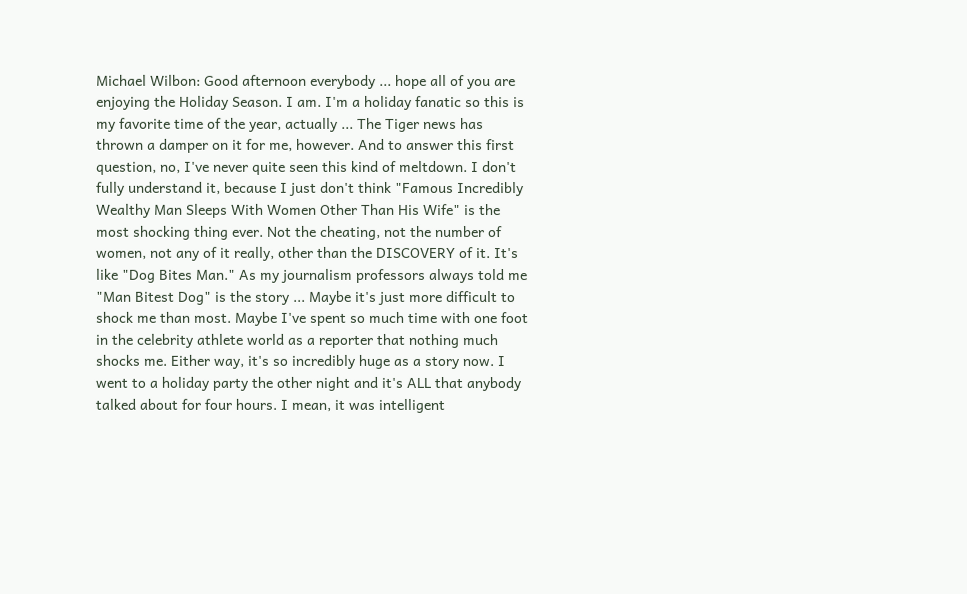Michael Wilbon: Good afternoon everybody ... hope all of you are enjoying the Holiday Season. I am. I'm a holiday fanatic so this is my favorite time of the year, actually ... The Tiger news has thrown a damper on it for me, however. And to answer this first question, no, I've never quite seen this kind of meltdown. I don't fully understand it, because I just don't think "Famous Incredibly Wealthy Man Sleeps With Women Other Than His Wife" is the most shocking thing ever. Not the cheating, not the number of women, not any of it really, other than the DISCOVERY of it. It's like "Dog Bites Man." As my journalism professors always told me "Man Bitest Dog" is the story ... Maybe it's just more difficult to shock me than most. Maybe I've spent so much time with one foot in the celebrity athlete world as a reporter that nothing much shocks me. Either way, it's so incredibly huge as a story now. I went to a holiday party the other night and it's ALL that anybody talked about for four hours. I mean, it was intelligent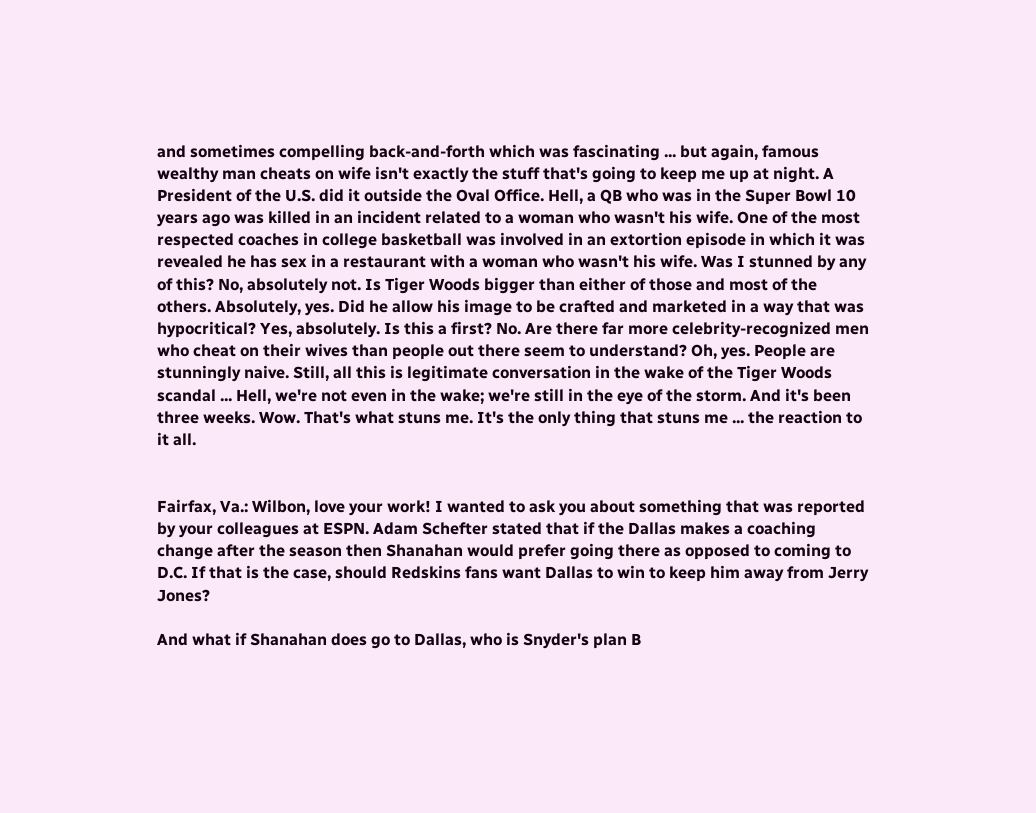and sometimes compelling back-and-forth which was fascinating ... but again, famous wealthy man cheats on wife isn't exactly the stuff that's going to keep me up at night. A President of the U.S. did it outside the Oval Office. Hell, a QB who was in the Super Bowl 10 years ago was killed in an incident related to a woman who wasn't his wife. One of the most respected coaches in college basketball was involved in an extortion episode in which it was revealed he has sex in a restaurant with a woman who wasn't his wife. Was I stunned by any of this? No, absolutely not. Is Tiger Woods bigger than either of those and most of the others. Absolutely, yes. Did he allow his image to be crafted and marketed in a way that was hypocritical? Yes, absolutely. Is this a first? No. Are there far more celebrity-recognized men who cheat on their wives than people out there seem to understand? Oh, yes. People are stunningly naive. Still, all this is legitimate conversation in the wake of the Tiger Woods scandal ... Hell, we're not even in the wake; we're still in the eye of the storm. And it's been three weeks. Wow. That's what stuns me. It's the only thing that stuns me ... the reaction to it all.


Fairfax, Va.: Wilbon, love your work! I wanted to ask you about something that was reported by your colleagues at ESPN. Adam Schefter stated that if the Dallas makes a coaching change after the season then Shanahan would prefer going there as opposed to coming to D.C. If that is the case, should Redskins fans want Dallas to win to keep him away from Jerry Jones?

And what if Shanahan does go to Dallas, who is Snyder's plan B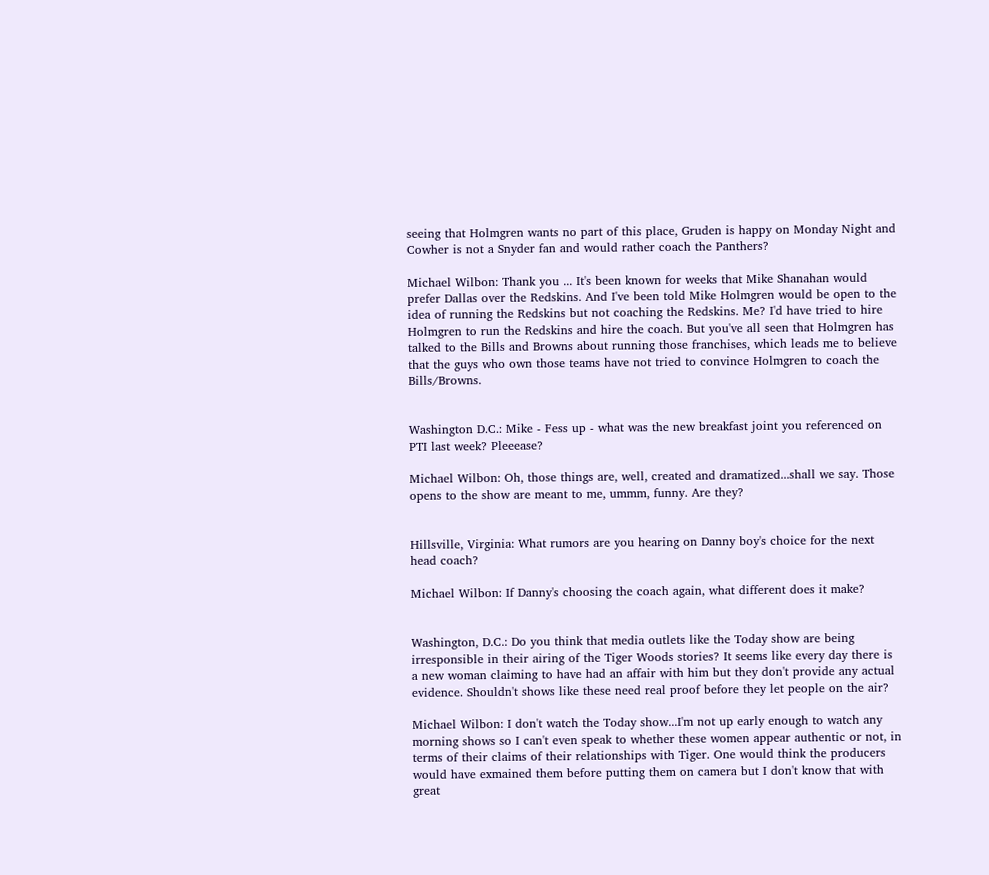seeing that Holmgren wants no part of this place, Gruden is happy on Monday Night and Cowher is not a Snyder fan and would rather coach the Panthers?

Michael Wilbon: Thank you ... It's been known for weeks that Mike Shanahan would prefer Dallas over the Redskins. And I've been told Mike Holmgren would be open to the idea of running the Redskins but not coaching the Redskins. Me? I'd have tried to hire Holmgren to run the Redskins and hire the coach. But you've all seen that Holmgren has talked to the Bills and Browns about running those franchises, which leads me to believe that the guys who own those teams have not tried to convince Holmgren to coach the Bills/Browns.


Washington D.C.: Mike - Fess up - what was the new breakfast joint you referenced on PTI last week? Pleeease?

Michael Wilbon: Oh, those things are, well, created and dramatized...shall we say. Those opens to the show are meant to me, ummm, funny. Are they?


Hillsville, Virginia: What rumors are you hearing on Danny boy's choice for the next head coach?

Michael Wilbon: If Danny's choosing the coach again, what different does it make?


Washington, D.C.: Do you think that media outlets like the Today show are being irresponsible in their airing of the Tiger Woods stories? It seems like every day there is a new woman claiming to have had an affair with him but they don't provide any actual evidence. Shouldn't shows like these need real proof before they let people on the air?

Michael Wilbon: I don't watch the Today show...I'm not up early enough to watch any morning shows so I can't even speak to whether these women appear authentic or not, in terms of their claims of their relationships with Tiger. One would think the producers would have exmained them before putting them on camera but I don't know that with great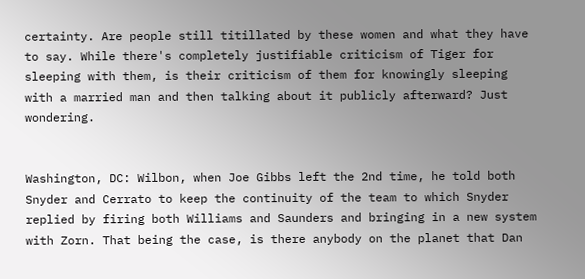certainty. Are people still titillated by these women and what they have to say. While there's completely justifiable criticism of Tiger for sleeping with them, is their criticism of them for knowingly sleeping with a married man and then talking about it publicly afterward? Just wondering.


Washington, DC: Wilbon, when Joe Gibbs left the 2nd time, he told both Snyder and Cerrato to keep the continuity of the team to which Snyder replied by firing both Williams and Saunders and bringing in a new system with Zorn. That being the case, is there anybody on the planet that Dan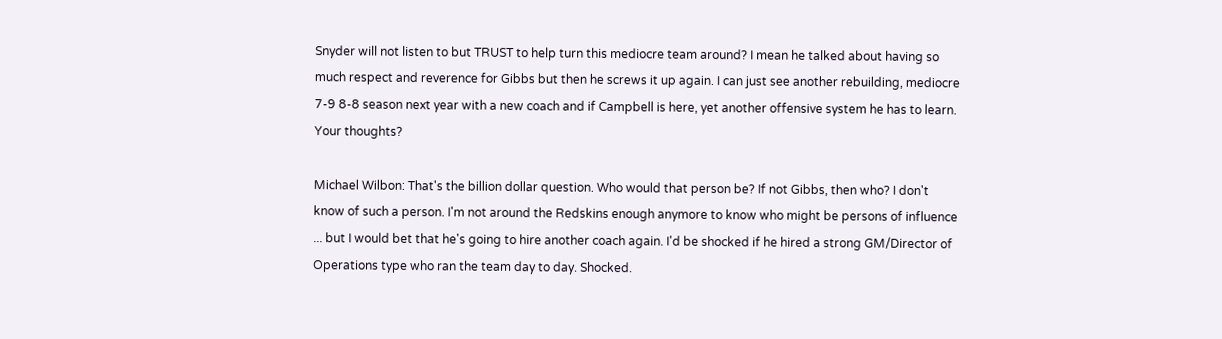Snyder will not listen to but TRUST to help turn this mediocre team around? I mean he talked about having so much respect and reverence for Gibbs but then he screws it up again. I can just see another rebuilding, mediocre 7-9 8-8 season next year with a new coach and if Campbell is here, yet another offensive system he has to learn. Your thoughts?

Michael Wilbon: That's the billion dollar question. Who would that person be? If not Gibbs, then who? I don't know of such a person. I'm not around the Redskins enough anymore to know who might be persons of influence ... but I would bet that he's going to hire another coach again. I'd be shocked if he hired a strong GM/Director of Operations type who ran the team day to day. Shocked.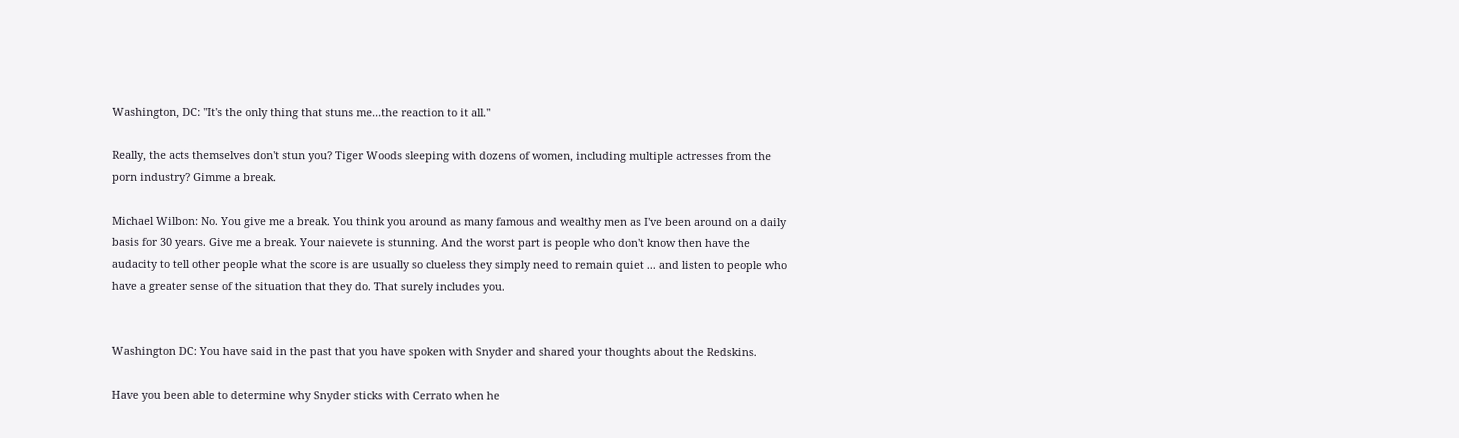Washington, DC: "It's the only thing that stuns me...the reaction to it all."

Really, the acts themselves don't stun you? Tiger Woods sleeping with dozens of women, including multiple actresses from the porn industry? Gimme a break.

Michael Wilbon: No. You give me a break. You think you around as many famous and wealthy men as I've been around on a daily basis for 30 years. Give me a break. Your naievete is stunning. And the worst part is people who don't know then have the audacity to tell other people what the score is are usually so clueless they simply need to remain quiet ... and listen to people who have a greater sense of the situation that they do. That surely includes you.


Washington DC: You have said in the past that you have spoken with Snyder and shared your thoughts about the Redskins.

Have you been able to determine why Snyder sticks with Cerrato when he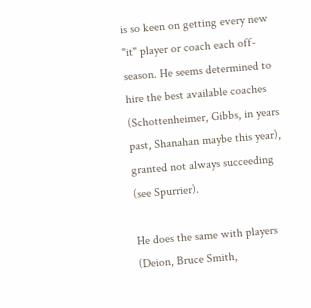is so keen on getting every new "it" player or coach each off-season. He seems determined to hire the best available coaches (Schottenheimer, Gibbs, in years past, Shanahan maybe this year), granted not always succeeding (see Spurrier).

He does the same with players (Deion, Bruce Smith,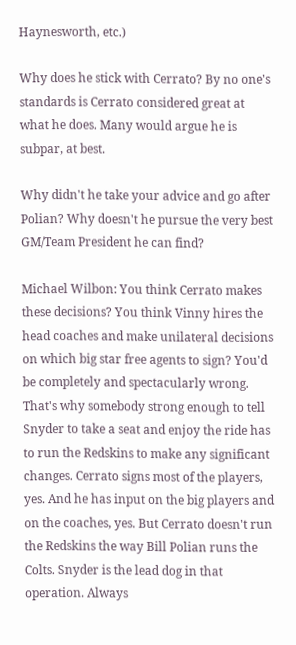Haynesworth, etc.)

Why does he stick with Cerrato? By no one's standards is Cerrato considered great at what he does. Many would argue he is subpar, at best.

Why didn't he take your advice and go after Polian? Why doesn't he pursue the very best GM/Team President he can find?

Michael Wilbon: You think Cerrato makes these decisions? You think Vinny hires the head coaches and make unilateral decisions on which big star free agents to sign? You'd be completely and spectacularly wrong. That's why somebody strong enough to tell Snyder to take a seat and enjoy the ride has to run the Redskins to make any significant changes. Cerrato signs most of the players, yes. And he has input on the big players and on the coaches, yes. But Cerrato doesn't run the Redskins the way Bill Polian runs the Colts. Snyder is the lead dog in that operation. Always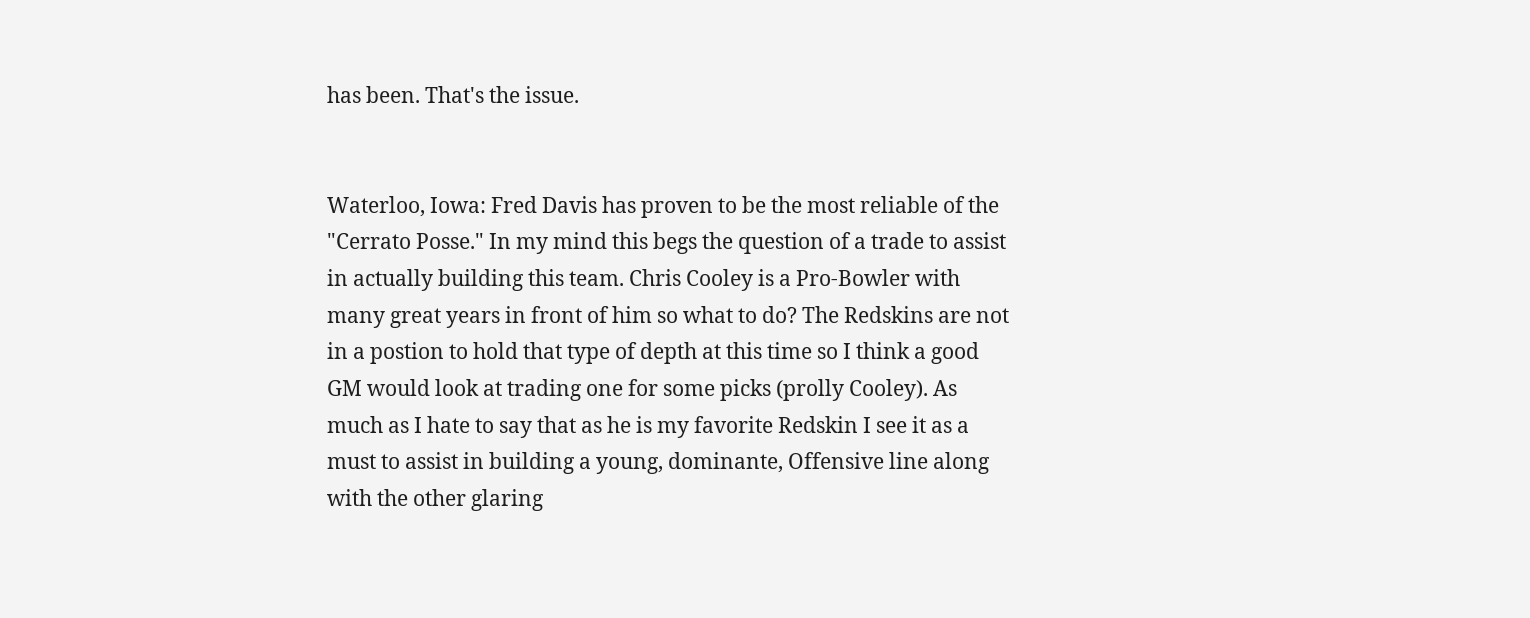has been. That's the issue.


Waterloo, Iowa: Fred Davis has proven to be the most reliable of the "Cerrato Posse." In my mind this begs the question of a trade to assist in actually building this team. Chris Cooley is a Pro-Bowler with many great years in front of him so what to do? The Redskins are not in a postion to hold that type of depth at this time so I think a good GM would look at trading one for some picks (prolly Cooley). As much as I hate to say that as he is my favorite Redskin I see it as a must to assist in building a young, dominante, Offensive line along with the other glaring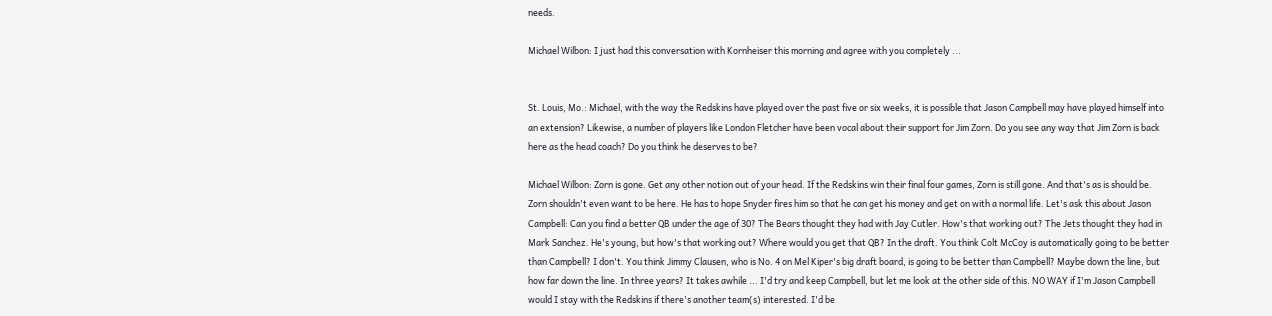needs.

Michael Wilbon: I just had this conversation with Kornheiser this morning and agree with you completely ...


St. Louis, Mo.: Michael, with the way the Redskins have played over the past five or six weeks, it is possible that Jason Campbell may have played himself into an extension? Likewise, a number of players like London Fletcher have been vocal about their support for Jim Zorn. Do you see any way that Jim Zorn is back here as the head coach? Do you think he deserves to be?

Michael Wilbon: Zorn is gone. Get any other notion out of your head. If the Redskins win their final four games, Zorn is still gone. And that's as is should be. Zorn shouldn't even want to be here. He has to hope Snyder fires him so that he can get his money and get on with a normal life. Let's ask this about Jason Campbell: Can you find a better QB under the age of 30? The Bears thought they had with Jay Cutler. How's that working out? The Jets thought they had in Mark Sanchez. He's young, but how's that working out? Where would you get that QB? In the draft. You think Colt McCoy is automatically going to be better than Campbell? I don't. You think Jimmy Clausen, who is No. 4 on Mel Kiper's big draft board, is going to be better than Campbell? Maybe down the line, but how far down the line. In three years? It takes awhile ... I'd try and keep Campbell, but let me look at the other side of this. NO WAY if I'm Jason Campbell would I stay with the Redskins if there's another team(s) interested. I'd be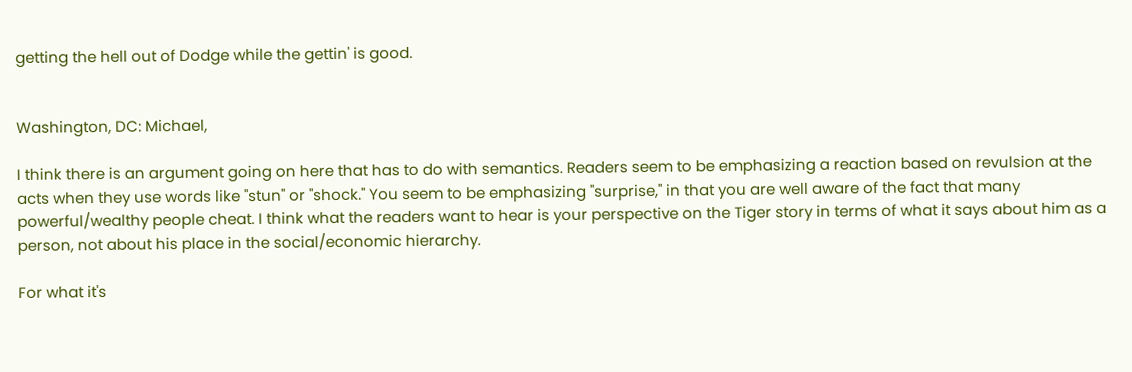getting the hell out of Dodge while the gettin' is good.


Washington, DC: Michael,

I think there is an argument going on here that has to do with semantics. Readers seem to be emphasizing a reaction based on revulsion at the acts when they use words like "stun" or "shock." You seem to be emphasizing "surprise," in that you are well aware of the fact that many powerful/wealthy people cheat. I think what the readers want to hear is your perspective on the Tiger story in terms of what it says about him as a person, not about his place in the social/economic hierarchy.

For what it's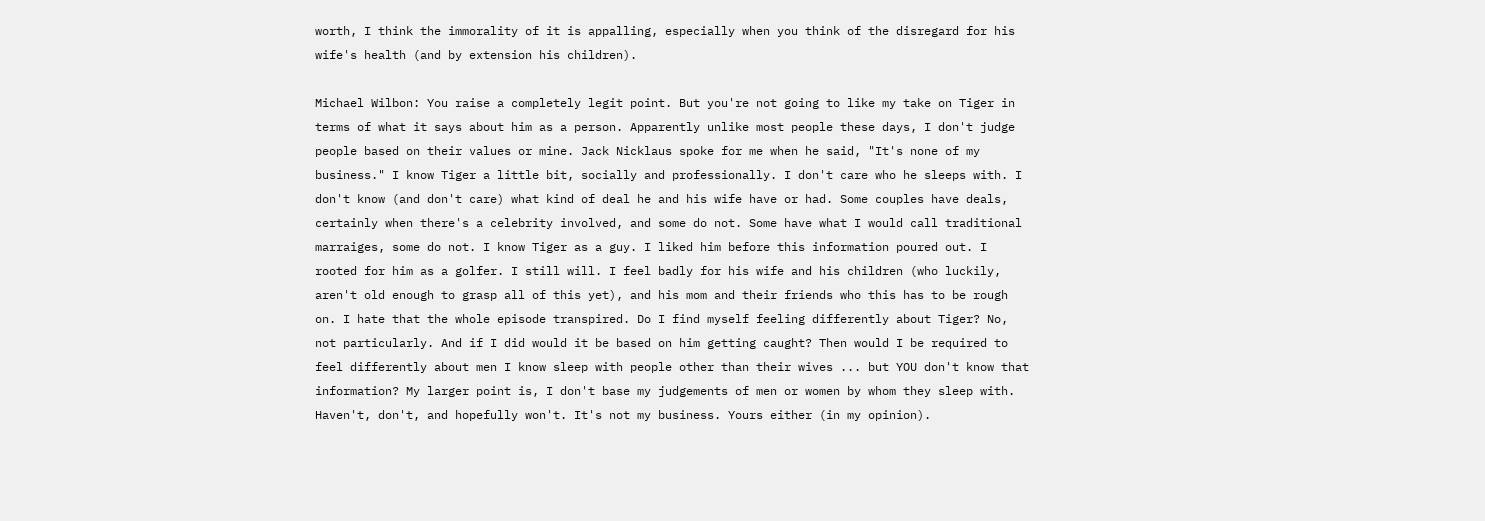worth, I think the immorality of it is appalling, especially when you think of the disregard for his wife's health (and by extension his children).

Michael Wilbon: You raise a completely legit point. But you're not going to like my take on Tiger in terms of what it says about him as a person. Apparently unlike most people these days, I don't judge people based on their values or mine. Jack Nicklaus spoke for me when he said, "It's none of my business." I know Tiger a little bit, socially and professionally. I don't care who he sleeps with. I don't know (and don't care) what kind of deal he and his wife have or had. Some couples have deals, certainly when there's a celebrity involved, and some do not. Some have what I would call traditional marraiges, some do not. I know Tiger as a guy. I liked him before this information poured out. I rooted for him as a golfer. I still will. I feel badly for his wife and his children (who luckily, aren't old enough to grasp all of this yet), and his mom and their friends who this has to be rough on. I hate that the whole episode transpired. Do I find myself feeling differently about Tiger? No, not particularly. And if I did would it be based on him getting caught? Then would I be required to feel differently about men I know sleep with people other than their wives ... but YOU don't know that information? My larger point is, I don't base my judgements of men or women by whom they sleep with. Haven't, don't, and hopefully won't. It's not my business. Yours either (in my opinion).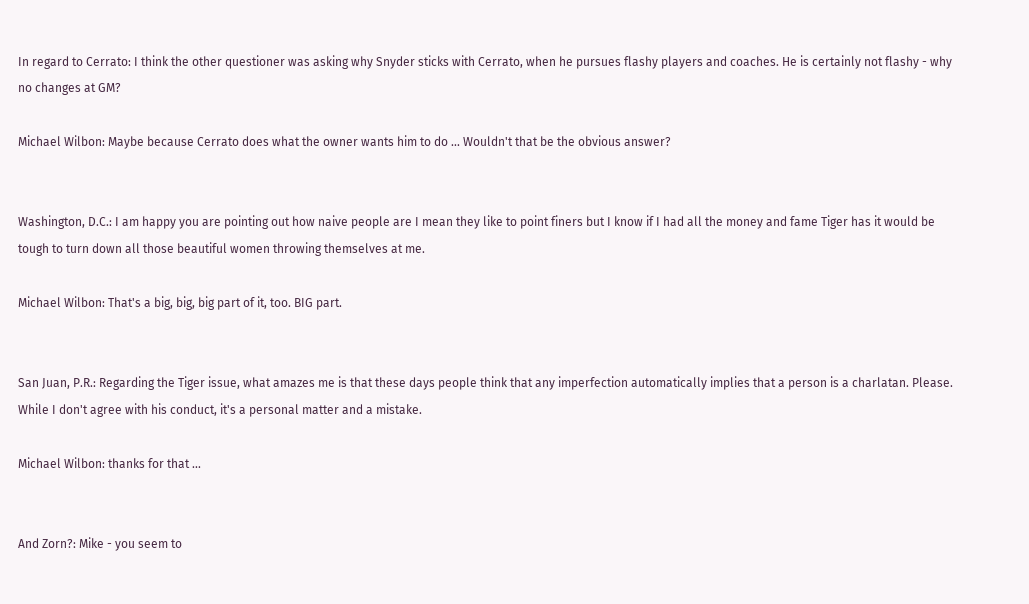In regard to Cerrato: I think the other questioner was asking why Snyder sticks with Cerrato, when he pursues flashy players and coaches. He is certainly not flashy - why no changes at GM?

Michael Wilbon: Maybe because Cerrato does what the owner wants him to do ... Wouldn't that be the obvious answer?


Washington, D.C.: I am happy you are pointing out how naive people are I mean they like to point finers but I know if I had all the money and fame Tiger has it would be tough to turn down all those beautiful women throwing themselves at me.

Michael Wilbon: That's a big, big, big part of it, too. BIG part.


San Juan, P.R.: Regarding the Tiger issue, what amazes me is that these days people think that any imperfection automatically implies that a person is a charlatan. Please. While I don't agree with his conduct, it's a personal matter and a mistake.

Michael Wilbon: thanks for that ...


And Zorn?: Mike - you seem to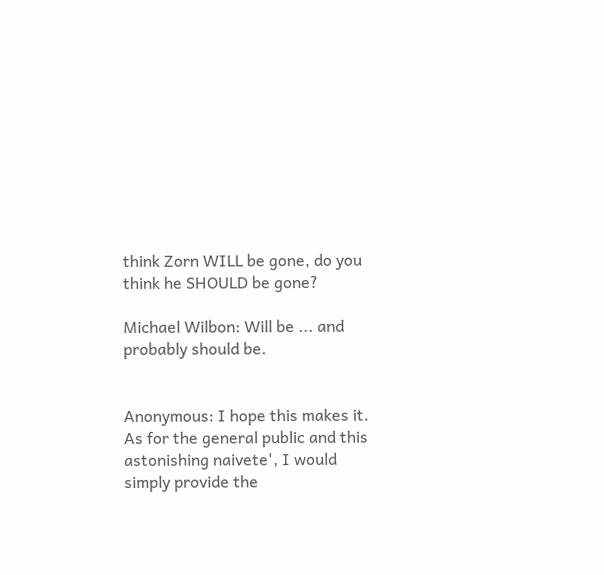think Zorn WILL be gone, do you think he SHOULD be gone?

Michael Wilbon: Will be ... and probably should be.


Anonymous: I hope this makes it. As for the general public and this astonishing naivete', I would simply provide the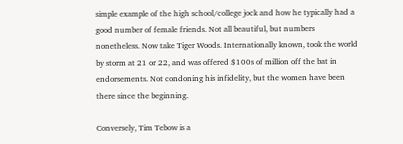simple example of the high school/college jock and how he typically had a good number of female friends. Not all beautiful, but numbers nonetheless. Now take Tiger Woods. Internationally known, took the world by storm at 21 or 22, and was offered $100s of million off the bat in endorsements. Not condoning his infidelity, but the women have been there since the beginning.

Conversely, Tim Tebow is a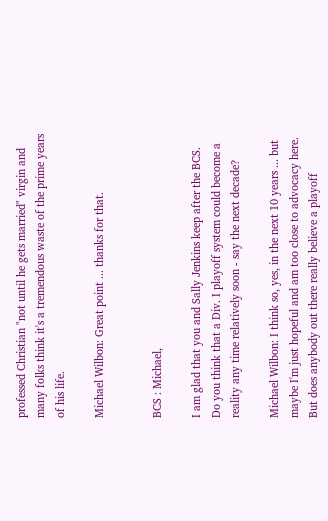professed Christian "not until he gets married" virgin and many folks think it's a tremendous waste of the prime years of his life.

Michael Wilbon: Great point ... thanks for that.


BCS : Michael,

I am glad that you and Sally Jenkins keep after the BCS. Do you think that a Div. I playoff system could become a reality any time relatively soon - say the next decade?

Michael Wilbon: I think so, yes, in the next 10 years ... but maybe I'm just hopeful and am too close to advocacy here. But does anybody out there really believe a playoff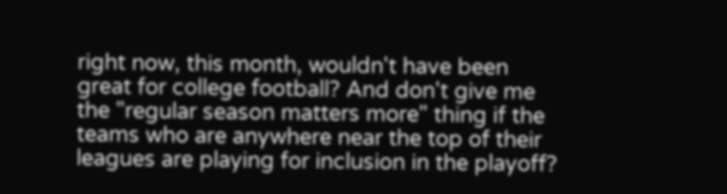right now, this month, wouldn't have been great for college football? And don't give me the "regular season matters more" thing if the teams who are anywhere near the top of their leagues are playing for inclusion in the playoff?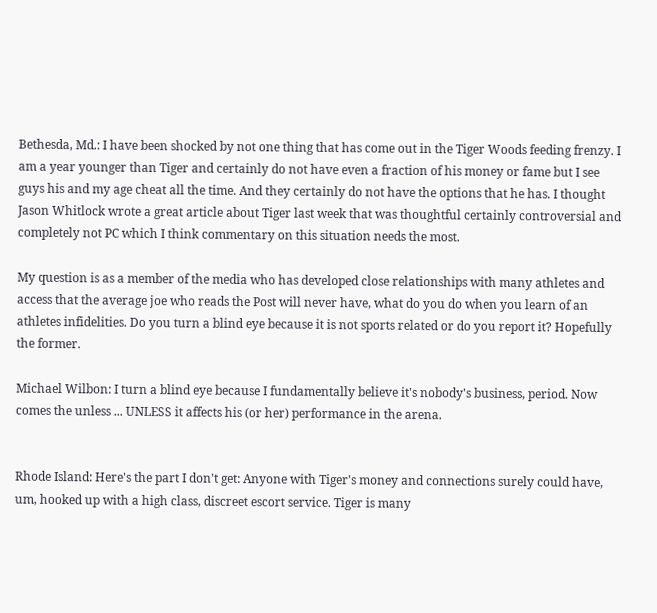Bethesda, Md.: I have been shocked by not one thing that has come out in the Tiger Woods feeding frenzy. I am a year younger than Tiger and certainly do not have even a fraction of his money or fame but I see guys his and my age cheat all the time. And they certainly do not have the options that he has. I thought Jason Whitlock wrote a great article about Tiger last week that was thoughtful certainly controversial and completely not PC which I think commentary on this situation needs the most.

My question is as a member of the media who has developed close relationships with many athletes and access that the average joe who reads the Post will never have, what do you do when you learn of an athletes infidelities. Do you turn a blind eye because it is not sports related or do you report it? Hopefully the former.

Michael Wilbon: I turn a blind eye because I fundamentally believe it's nobody's business, period. Now comes the unless ... UNLESS it affects his (or her) performance in the arena.


Rhode Island: Here's the part I don't get: Anyone with Tiger's money and connections surely could have, um, hooked up with a high class, discreet escort service. Tiger is many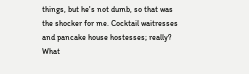things, but he's not dumb, so that was the shocker for me. Cocktail waitresses and pancake house hostesses; really? What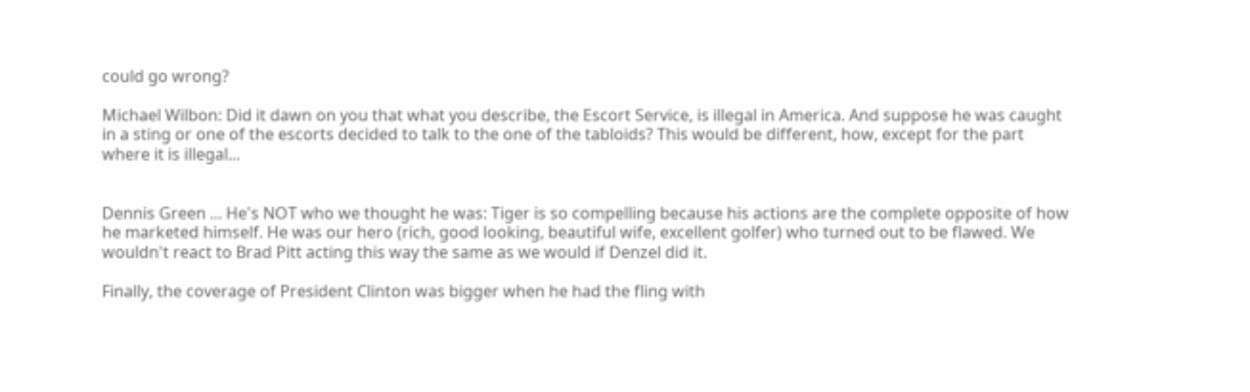could go wrong?

Michael Wilbon: Did it dawn on you that what you describe, the Escort Service, is illegal in America. And suppose he was caught in a sting or one of the escorts decided to talk to the one of the tabloids? This would be different, how, except for the part where it is illegal...


Dennis Green ... He's NOT who we thought he was: Tiger is so compelling because his actions are the complete opposite of how he marketed himself. He was our hero (rich, good looking, beautiful wife, excellent golfer) who turned out to be flawed. We wouldn't react to Brad Pitt acting this way the same as we would if Denzel did it.

Finally, the coverage of President Clinton was bigger when he had the fling with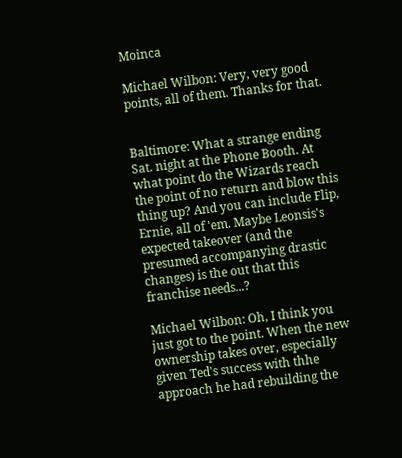Moinca

Michael Wilbon: Very, very good points, all of them. Thanks for that.


Baltimore: What a strange ending Sat. night at the Phone Booth. At what point do the Wizards reach the point of no return and blow this thing up? And you can include Flip, Ernie, all of 'em. Maybe Leonsis's expected takeover (and the presumed accompanying drastic changes) is the out that this franchise needs...?

Michael Wilbon: Oh, I think you just got to the point. When the new ownership takes over, especially given Ted's success with thhe approach he had rebuilding the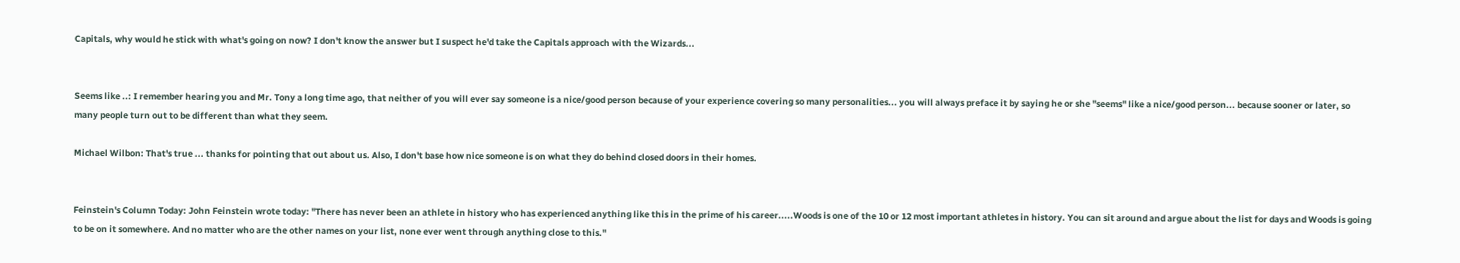Capitals, why would he stick with what's going on now? I don't know the answer but I suspect he'd take the Capitals approach with the Wizards...


Seems like ..: I remember hearing you and Mr. Tony a long time ago, that neither of you will ever say someone is a nice/good person because of your experience covering so many personalities... you will always preface it by saying he or she "seems" like a nice/good person... because sooner or later, so many people turn out to be different than what they seem.

Michael Wilbon: That's true ... thanks for pointing that out about us. Also, I don't base how nice someone is on what they do behind closed doors in their homes.


Feinstein's Column Today: John Feinstein wrote today: "There has never been an athlete in history who has experienced anything like this in the prime of his career.....Woods is one of the 10 or 12 most important athletes in history. You can sit around and argue about the list for days and Woods is going to be on it somewhere. And no matter who are the other names on your list, none ever went through anything close to this."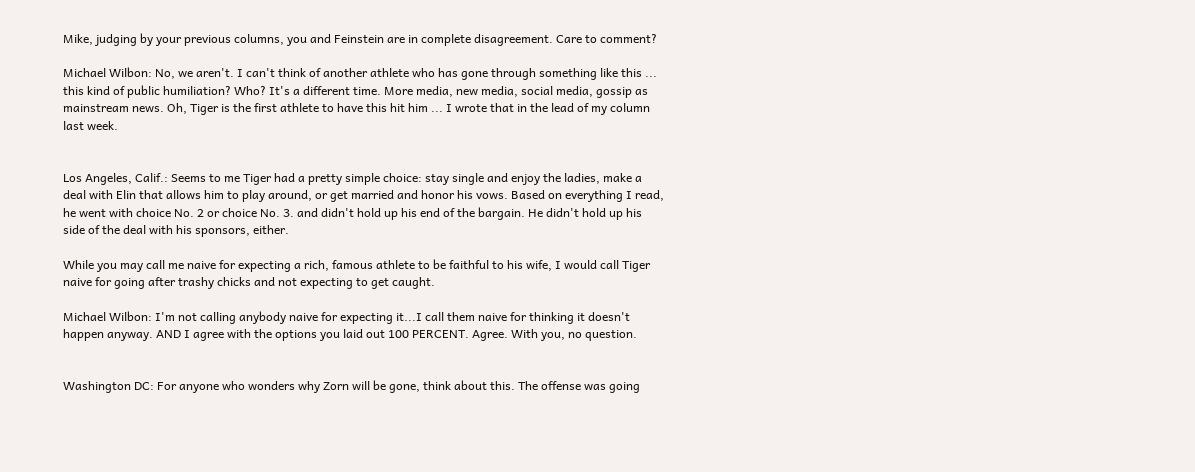Mike, judging by your previous columns, you and Feinstein are in complete disagreement. Care to comment?

Michael Wilbon: No, we aren't. I can't think of another athlete who has gone through something like this ... this kind of public humiliation? Who? It's a different time. More media, new media, social media, gossip as mainstream news. Oh, Tiger is the first athlete to have this hit him ... I wrote that in the lead of my column last week.


Los Angeles, Calif.: Seems to me Tiger had a pretty simple choice: stay single and enjoy the ladies, make a deal with Elin that allows him to play around, or get married and honor his vows. Based on everything I read, he went with choice No. 2 or choice No. 3. and didn't hold up his end of the bargain. He didn't hold up his side of the deal with his sponsors, either.

While you may call me naive for expecting a rich, famous athlete to be faithful to his wife, I would call Tiger naive for going after trashy chicks and not expecting to get caught.

Michael Wilbon: I'm not calling anybody naive for expecting it...I call them naive for thinking it doesn't happen anyway. AND I agree with the options you laid out 100 PERCENT. Agree. With you, no question.


Washington DC: For anyone who wonders why Zorn will be gone, think about this. The offense was going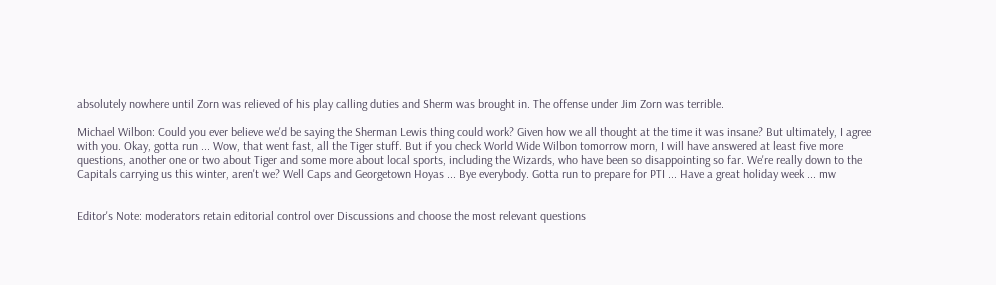absolutely nowhere until Zorn was relieved of his play calling duties and Sherm was brought in. The offense under Jim Zorn was terrible.

Michael Wilbon: Could you ever believe we'd be saying the Sherman Lewis thing could work? Given how we all thought at the time it was insane? But ultimately, I agree with you. Okay, gotta run ... Wow, that went fast, all the Tiger stuff. But if you check World Wide Wilbon tomorrow morn, I will have answered at least five more questions, another one or two about Tiger and some more about local sports, including the Wizards, who have been so disappointing so far. We're really down to the Capitals carrying us this winter, aren't we? Well Caps and Georgetown Hoyas ... Bye everybody. Gotta run to prepare for PTI ... Have a great holiday week ... mw


Editor's Note: moderators retain editorial control over Discussions and choose the most relevant questions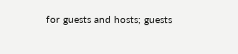for guests and hosts; guests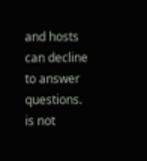and hosts can decline to answer questions. is not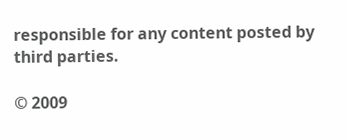responsible for any content posted by third parties.

© 2009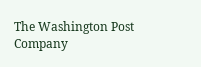The Washington Post Company